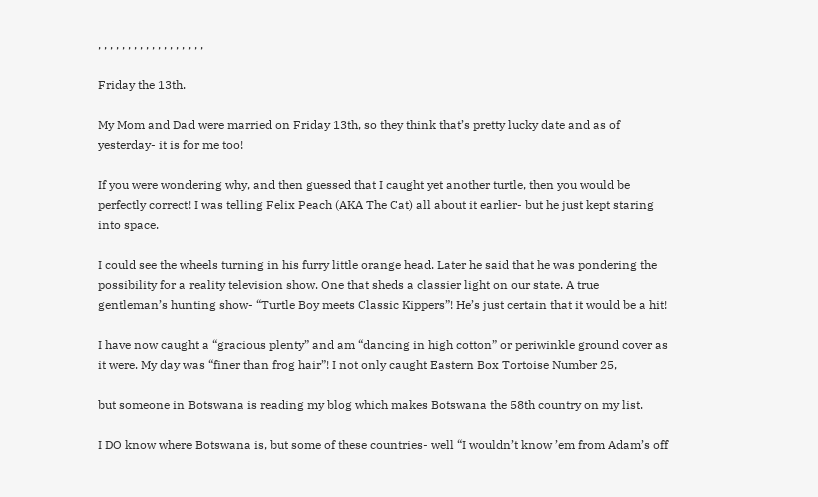, , , , , , , , , , , , , , , , , ,

Friday the 13th.

My Mom and Dad were married on Friday 13th, so they think that’s pretty lucky date and as of yesterday- it is for me too!

If you were wondering why, and then guessed that I caught yet another turtle, then you would be perfectly correct! I was telling Felix Peach (AKA The Cat) all about it earlier- but he just kept staring into space.

I could see the wheels turning in his furry little orange head. Later he said that he was pondering the possibility for a reality television show. One that sheds a classier light on our state. A true gentleman’s hunting show- “Turtle Boy meets Classic Kippers”! He’s just certain that it would be a hit!

I have now caught a “gracious plenty” and am “dancing in high cotton” or periwinkle ground cover as it were. My day was “finer than frog hair”! I not only caught Eastern Box Tortoise Number 25,

but someone in Botswana is reading my blog which makes Botswana the 58th country on my list.

I DO know where Botswana is, but some of these countries- well “I wouldn’t know ’em from Adam’s off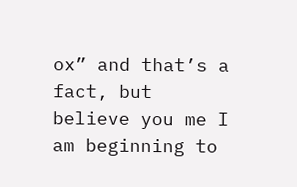ox” and that’s a fact, but believe you me I am beginning to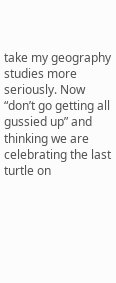take my geography studies more seriously. Now “don’t go getting all gussied up” and thinking we are celebrating the last turtle on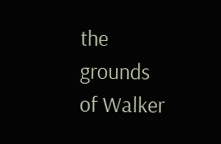the grounds of Walker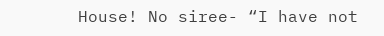House! No siree- “I have not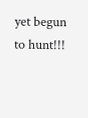yet begun to hunt!!!